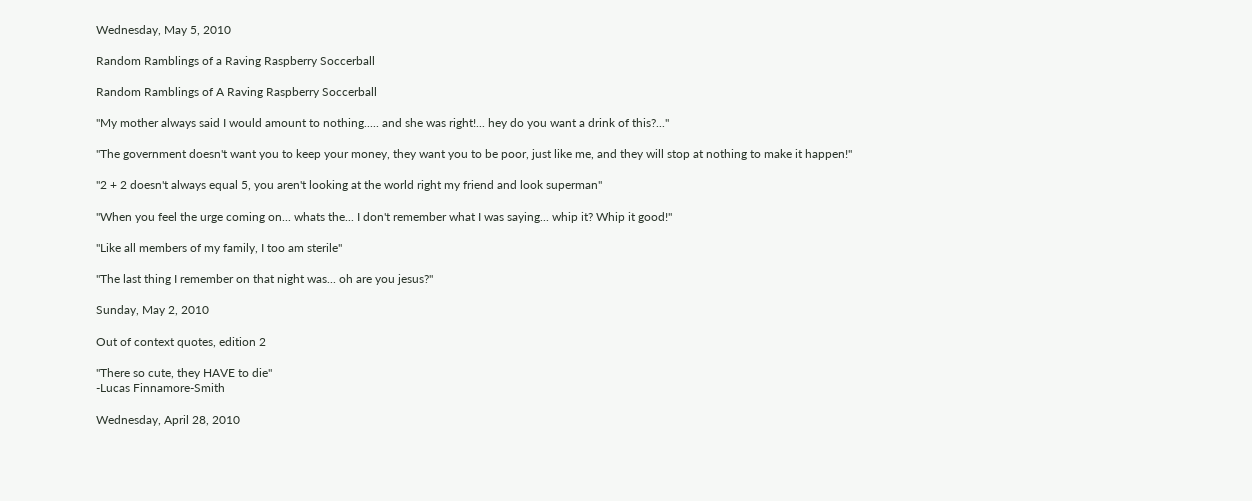Wednesday, May 5, 2010

Random Ramblings of a Raving Raspberry Soccerball

Random Ramblings of A Raving Raspberry Soccerball

"My mother always said I would amount to nothing..... and she was right!... hey do you want a drink of this?..."

"The government doesn't want you to keep your money, they want you to be poor, just like me, and they will stop at nothing to make it happen!"

"2 + 2 doesn't always equal 5, you aren't looking at the world right my friend and look superman"

"When you feel the urge coming on... whats the... I don't remember what I was saying... whip it? Whip it good!"

"Like all members of my family, I too am sterile"

"The last thing I remember on that night was... oh are you jesus?"

Sunday, May 2, 2010

Out of context quotes, edition 2

"There so cute, they HAVE to die"
-Lucas Finnamore-Smith

Wednesday, April 28, 2010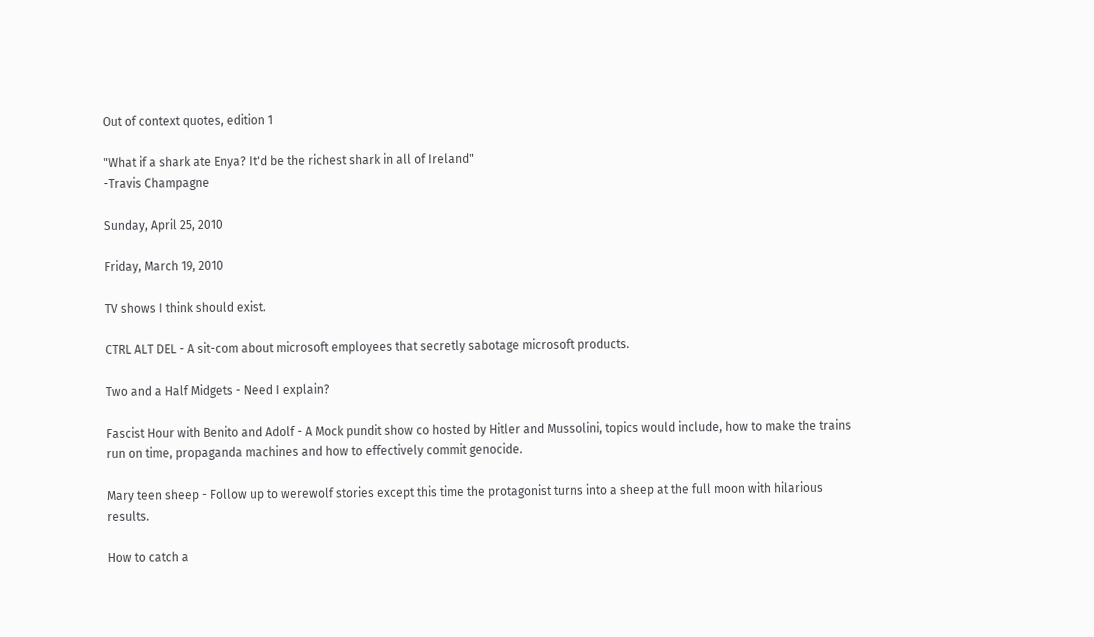Out of context quotes, edition 1

"What if a shark ate Enya? It'd be the richest shark in all of Ireland"
-Travis Champagne

Sunday, April 25, 2010

Friday, March 19, 2010

TV shows I think should exist.

CTRL ALT DEL - A sit-com about microsoft employees that secretly sabotage microsoft products.

Two and a Half Midgets - Need I explain?

Fascist Hour with Benito and Adolf - A Mock pundit show co hosted by Hitler and Mussolini, topics would include, how to make the trains run on time, propaganda machines and how to effectively commit genocide.

Mary teen sheep - Follow up to werewolf stories except this time the protagonist turns into a sheep at the full moon with hilarious results.

How to catch a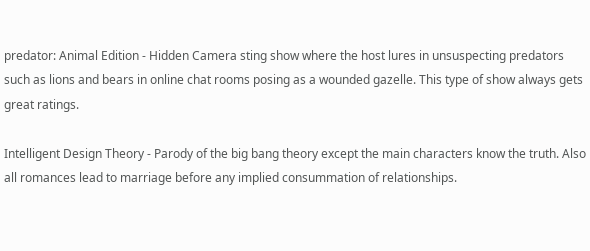predator: Animal Edition - Hidden Camera sting show where the host lures in unsuspecting predators such as lions and bears in online chat rooms posing as a wounded gazelle. This type of show always gets great ratings.

Intelligent Design Theory - Parody of the big bang theory except the main characters know the truth. Also all romances lead to marriage before any implied consummation of relationships.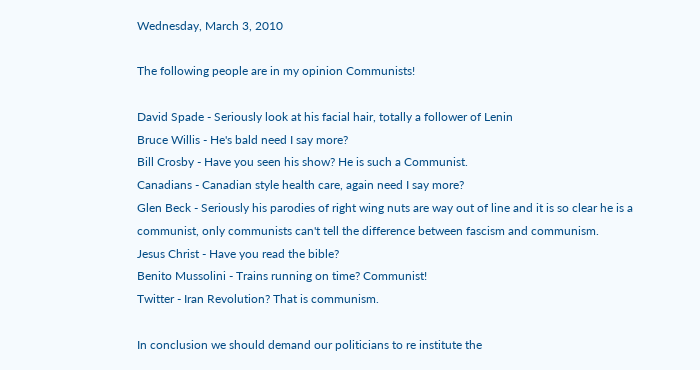Wednesday, March 3, 2010

The following people are in my opinion Communists!

David Spade - Seriously look at his facial hair, totally a follower of Lenin
Bruce Willis - He's bald need I say more?
Bill Crosby - Have you seen his show? He is such a Communist.
Canadians - Canadian style health care, again need I say more?
Glen Beck - Seriously his parodies of right wing nuts are way out of line and it is so clear he is a communist, only communists can't tell the difference between fascism and communism.
Jesus Christ - Have you read the bible?
Benito Mussolini - Trains running on time? Communist!
Twitter - Iran Revolution? That is communism.

In conclusion we should demand our politicians to re institute the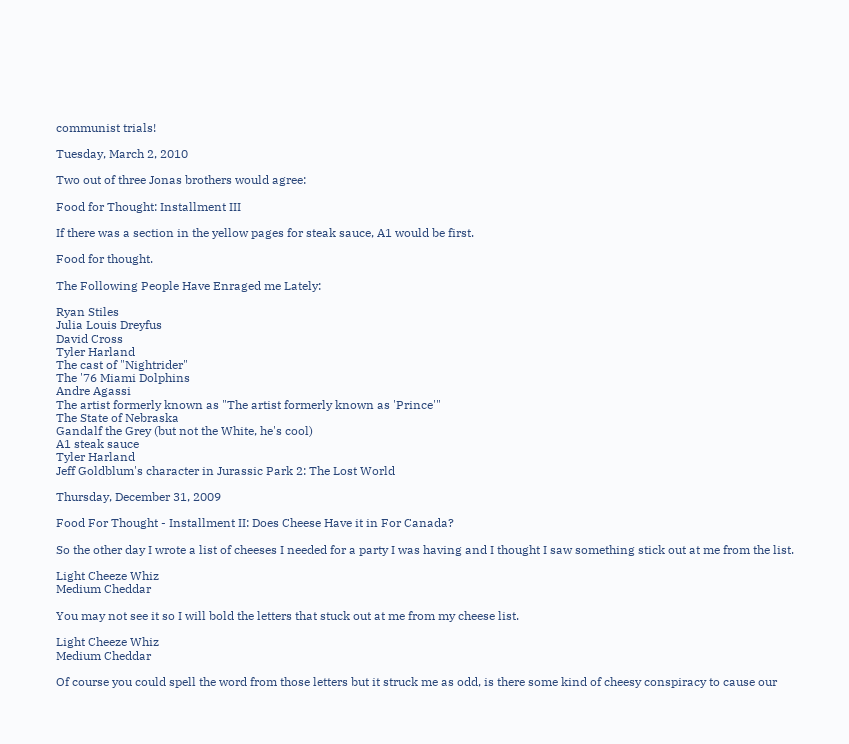communist trials!

Tuesday, March 2, 2010

Two out of three Jonas brothers would agree:

Food for Thought: Installment III

If there was a section in the yellow pages for steak sauce, A1 would be first.

Food for thought.

The Following People Have Enraged me Lately:

Ryan Stiles
Julia Louis Dreyfus
David Cross
Tyler Harland
The cast of "Nightrider"
The '76 Miami Dolphins
Andre Agassi
The artist formerly known as "The artist formerly known as 'Prince'"
The State of Nebraska
Gandalf the Grey (but not the White, he's cool)
A1 steak sauce
Tyler Harland
Jeff Goldblum's character in Jurassic Park 2: The Lost World

Thursday, December 31, 2009

Food For Thought - Installment II: Does Cheese Have it in For Canada?

So the other day I wrote a list of cheeses I needed for a party I was having and I thought I saw something stick out at me from the list.

Light Cheeze Whiz
Medium Cheddar

You may not see it so I will bold the letters that stuck out at me from my cheese list.

Light Cheeze Whiz
Medium Cheddar

Of course you could spell the word from those letters but it struck me as odd, is there some kind of cheesy conspiracy to cause our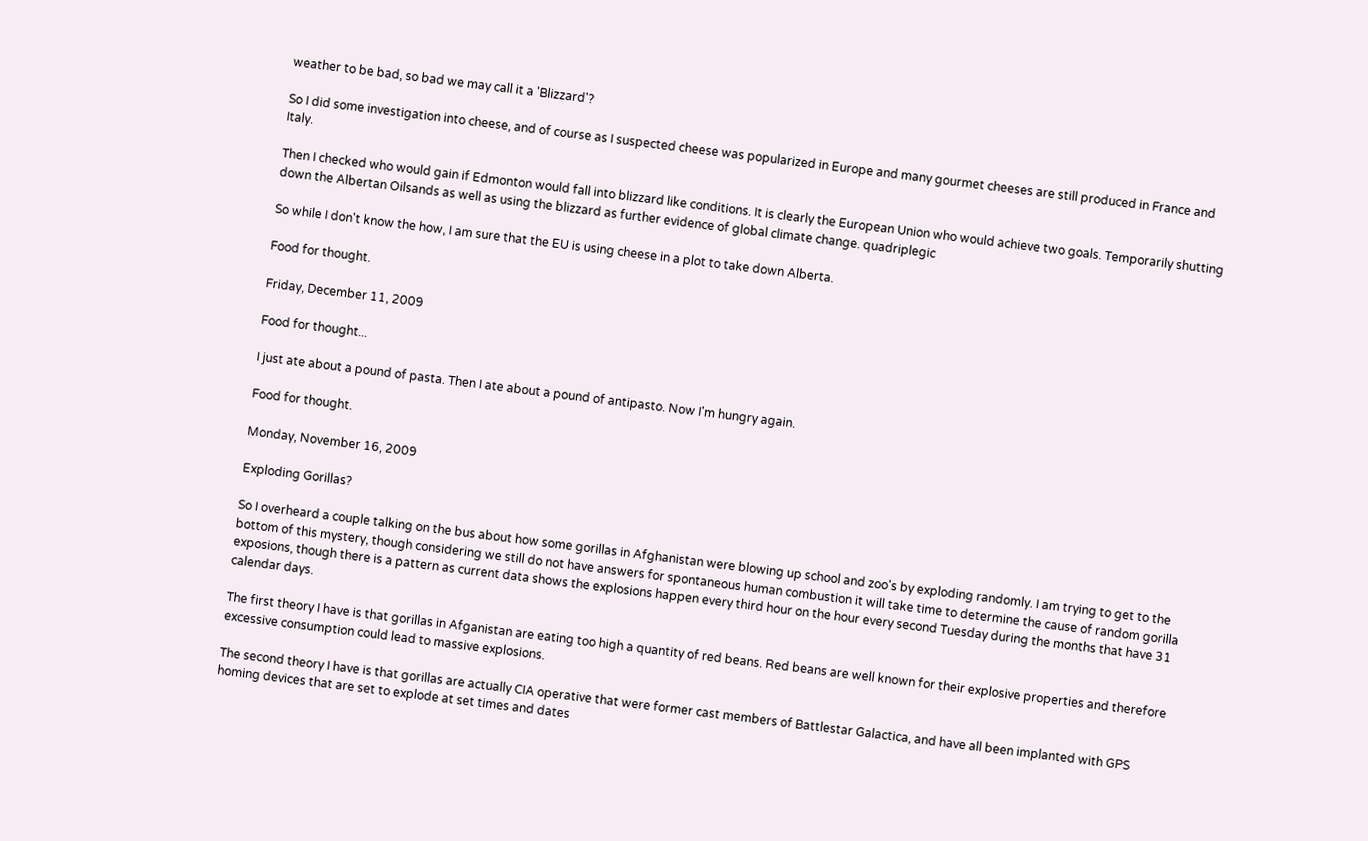weather to be bad, so bad we may call it a 'Blizzard'?

So I did some investigation into cheese, and of course as I suspected cheese was popularized in Europe and many gourmet cheeses are still produced in France and Italy.

Then I checked who would gain if Edmonton would fall into blizzard like conditions. It is clearly the European Union who would achieve two goals. Temporarily shutting down the Albertan Oilsands as well as using the blizzard as further evidence of global climate change. quadriplegic

So while I don't know the how, I am sure that the EU is using cheese in a plot to take down Alberta.

Food for thought.

Friday, December 11, 2009

Food for thought...

I just ate about a pound of pasta. Then I ate about a pound of antipasto. Now I'm hungry again.

Food for thought.

Monday, November 16, 2009

Exploding Gorillas?

So I overheard a couple talking on the bus about how some gorillas in Afghanistan were blowing up school and zoo's by exploding randomly. I am trying to get to the bottom of this mystery, though considering we still do not have answers for spontaneous human combustion it will take time to determine the cause of random gorilla exposions, though there is a pattern as current data shows the explosions happen every third hour on the hour every second Tuesday during the months that have 31 calendar days.

The first theory I have is that gorillas in Afganistan are eating too high a quantity of red beans. Red beans are well known for their explosive properties and therefore excessive consumption could lead to massive explosions.

The second theory I have is that gorillas are actually CIA operative that were former cast members of Battlestar Galactica, and have all been implanted with GPS homing devices that are set to explode at set times and dates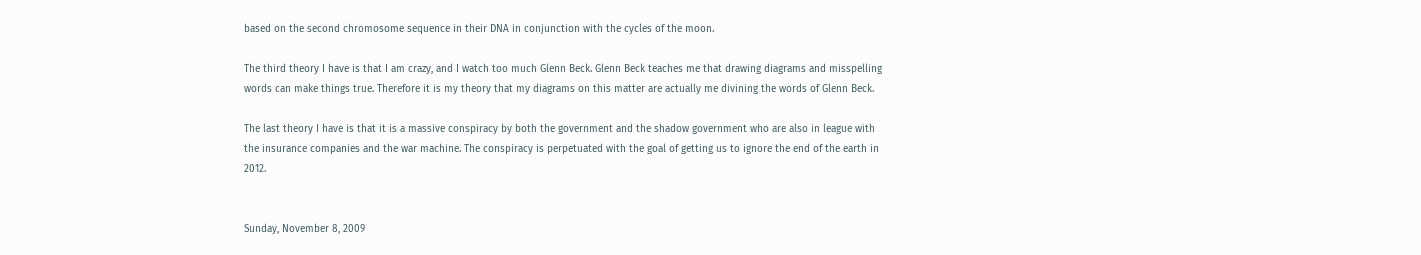based on the second chromosome sequence in their DNA in conjunction with the cycles of the moon.

The third theory I have is that I am crazy, and I watch too much Glenn Beck. Glenn Beck teaches me that drawing diagrams and misspelling words can make things true. Therefore it is my theory that my diagrams on this matter are actually me divining the words of Glenn Beck.

The last theory I have is that it is a massive conspiracy by both the government and the shadow government who are also in league with the insurance companies and the war machine. The conspiracy is perpetuated with the goal of getting us to ignore the end of the earth in 2012.


Sunday, November 8, 2009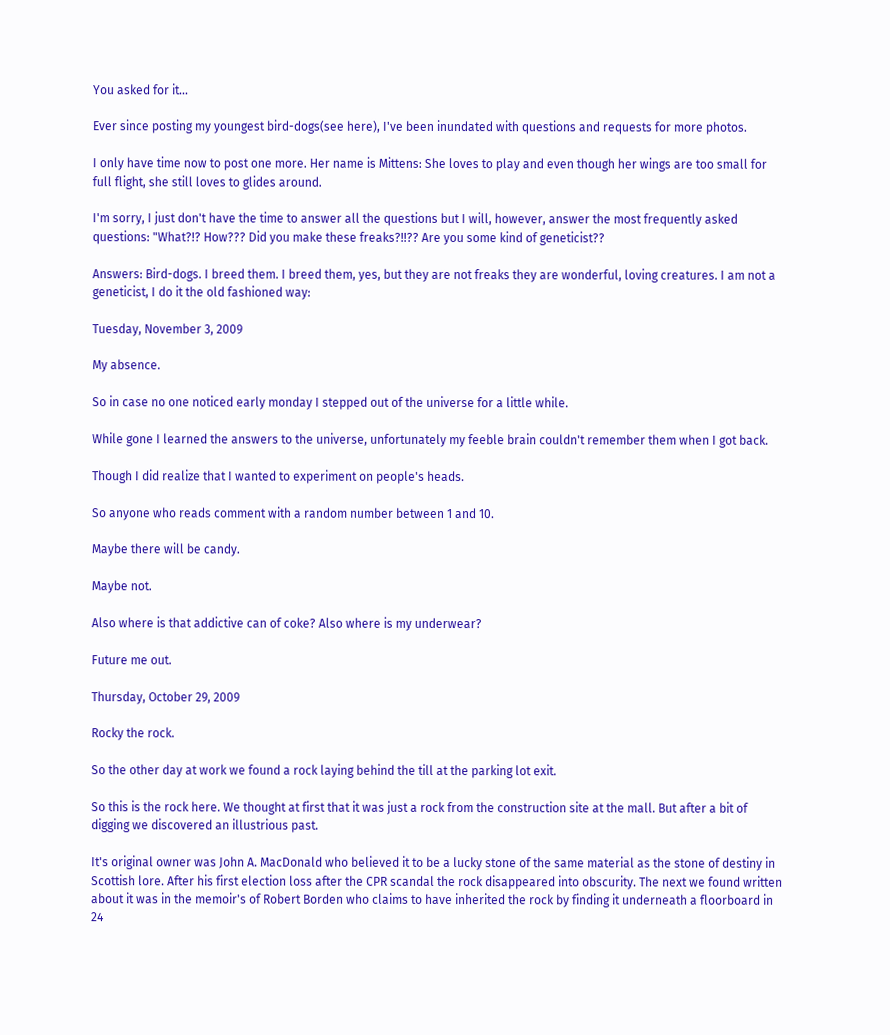You asked for it...

Ever since posting my youngest bird-dogs(see here), I've been inundated with questions and requests for more photos.

I only have time now to post one more. Her name is Mittens: She loves to play and even though her wings are too small for full flight, she still loves to glides around.

I'm sorry, I just don't have the time to answer all the questions but I will, however, answer the most frequently asked questions: "What?!? How??? Did you make these freaks?!!?? Are you some kind of geneticist??

Answers: Bird-dogs. I breed them. I breed them, yes, but they are not freaks they are wonderful, loving creatures. I am not a geneticist, I do it the old fashioned way:

Tuesday, November 3, 2009

My absence.

So in case no one noticed early monday I stepped out of the universe for a little while.

While gone I learned the answers to the universe, unfortunately my feeble brain couldn't remember them when I got back.

Though I did realize that I wanted to experiment on people's heads.

So anyone who reads comment with a random number between 1 and 10.

Maybe there will be candy.

Maybe not.

Also where is that addictive can of coke? Also where is my underwear?

Future me out.

Thursday, October 29, 2009

Rocky the rock.

So the other day at work we found a rock laying behind the till at the parking lot exit.

So this is the rock here. We thought at first that it was just a rock from the construction site at the mall. But after a bit of digging we discovered an illustrious past.

It's original owner was John A. MacDonald who believed it to be a lucky stone of the same material as the stone of destiny in Scottish lore. After his first election loss after the CPR scandal the rock disappeared into obscurity. The next we found written about it was in the memoir's of Robert Borden who claims to have inherited the rock by finding it underneath a floorboard in 24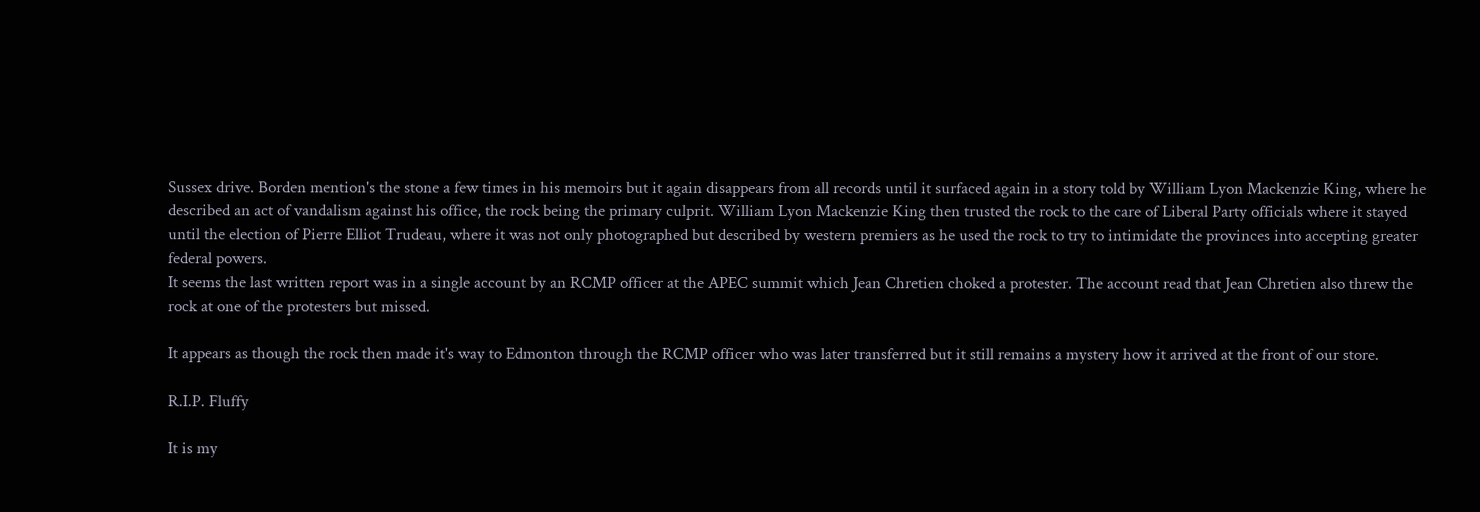Sussex drive. Borden mention's the stone a few times in his memoirs but it again disappears from all records until it surfaced again in a story told by William Lyon Mackenzie King, where he described an act of vandalism against his office, the rock being the primary culprit. William Lyon Mackenzie King then trusted the rock to the care of Liberal Party officials where it stayed until the election of Pierre Elliot Trudeau, where it was not only photographed but described by western premiers as he used the rock to try to intimidate the provinces into accepting greater federal powers.
It seems the last written report was in a single account by an RCMP officer at the APEC summit which Jean Chretien choked a protester. The account read that Jean Chretien also threw the rock at one of the protesters but missed.

It appears as though the rock then made it's way to Edmonton through the RCMP officer who was later transferred but it still remains a mystery how it arrived at the front of our store.

R.I.P. Fluffy

It is my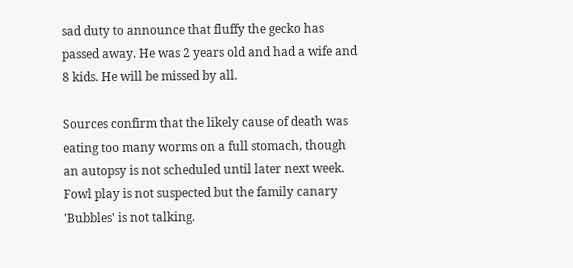sad duty to announce that fluffy the gecko has passed away. He was 2 years old and had a wife and 8 kids. He will be missed by all.

Sources confirm that the likely cause of death was eating too many worms on a full stomach, though an autopsy is not scheduled until later next week. Fowl play is not suspected but the family canary 'Bubbles' is not talking.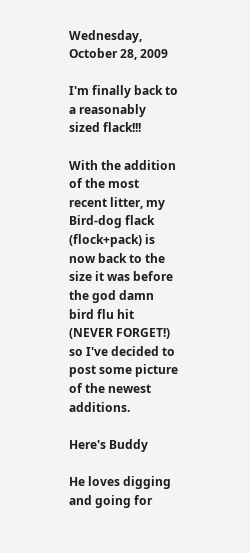Wednesday, October 28, 2009

I'm finally back to a reasonably sized flack!!!

With the addition of the most recent litter, my Bird-dog flack (flock+pack) is now back to the size it was before the god damn bird flu hit (NEVER FORGET!) so I've decided to post some picture of the newest additions.

Here's Buddy

He loves digging and going for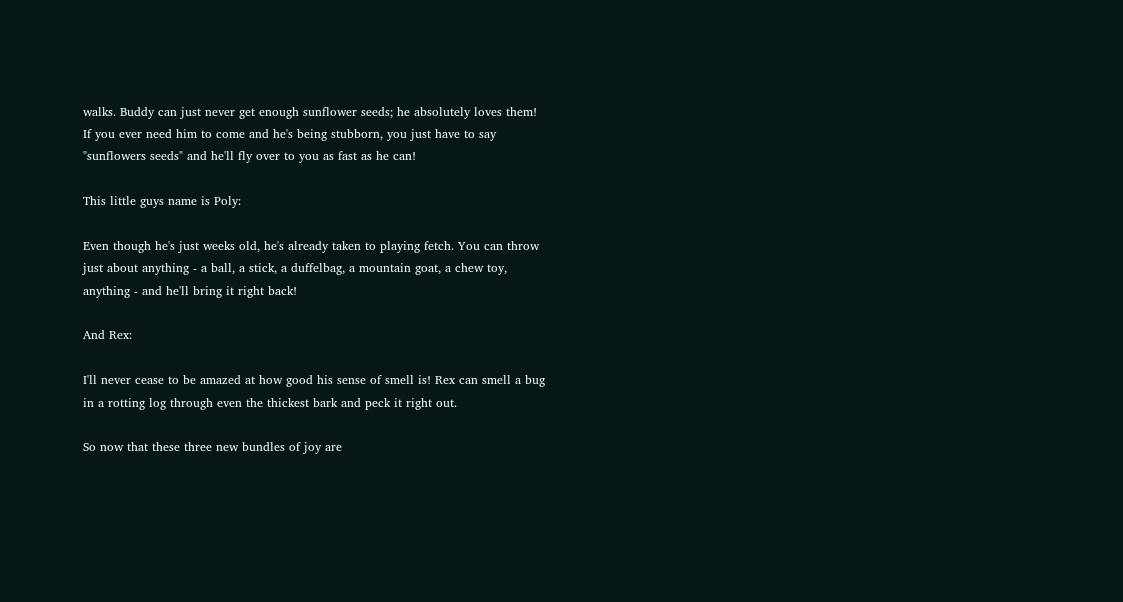walks. Buddy can just never get enough sunflower seeds; he absolutely loves them! If you ever need him to come and he's being stubborn, you just have to say "sunflowers seeds" and he'll fly over to you as fast as he can!

This little guys name is Poly:

Even though he's just weeks old, he's already taken to playing fetch. You can throw just about anything - a ball, a stick, a duffelbag, a mountain goat, a chew toy, anything - and he'll bring it right back!

And Rex:

I'll never cease to be amazed at how good his sense of smell is! Rex can smell a bug in a rotting log through even the thickest bark and peck it right out.

So now that these three new bundles of joy are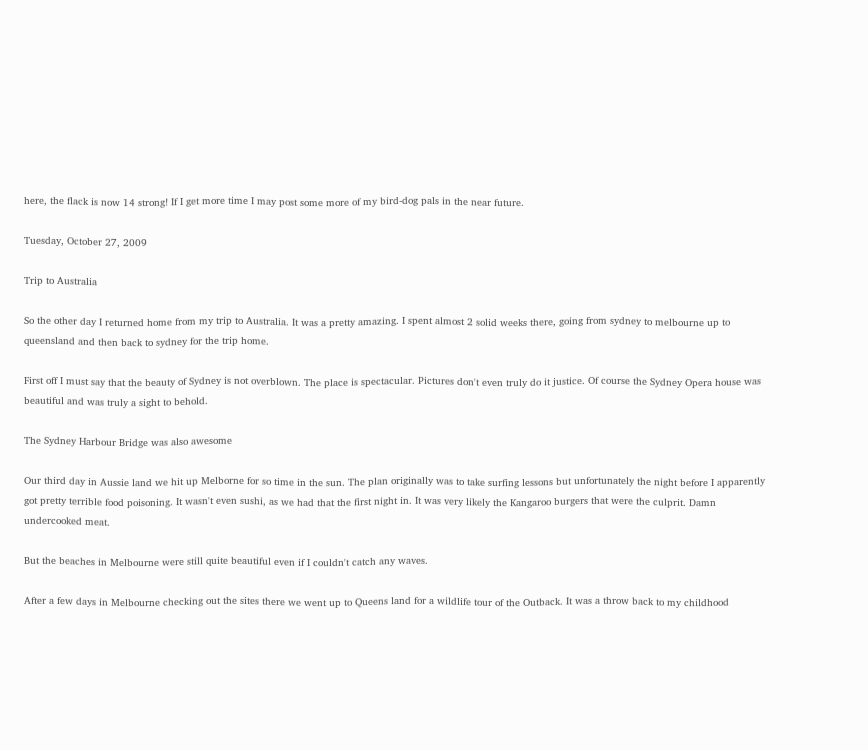here, the flack is now 14 strong! If I get more time I may post some more of my bird-dog pals in the near future.

Tuesday, October 27, 2009

Trip to Australia

So the other day I returned home from my trip to Australia. It was a pretty amazing. I spent almost 2 solid weeks there, going from sydney to melbourne up to queensland and then back to sydney for the trip home.

First off I must say that the beauty of Sydney is not overblown. The place is spectacular. Pictures don't even truly do it justice. Of course the Sydney Opera house was beautiful and was truly a sight to behold.

The Sydney Harbour Bridge was also awesome

Our third day in Aussie land we hit up Melborne for so time in the sun. The plan originally was to take surfing lessons but unfortunately the night before I apparently got pretty terrible food poisoning. It wasn't even sushi, as we had that the first night in. It was very likely the Kangaroo burgers that were the culprit. Damn undercooked meat.

But the beaches in Melbourne were still quite beautiful even if I couldn't catch any waves.

After a few days in Melbourne checking out the sites there we went up to Queens land for a wildlife tour of the Outback. It was a throw back to my childhood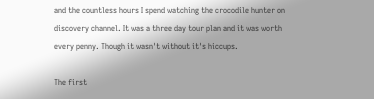and the countless hours I spend watching the crocodile hunter on discovery channel. It was a three day tour plan and it was worth every penny. Though it wasn't without it's hiccups.

The first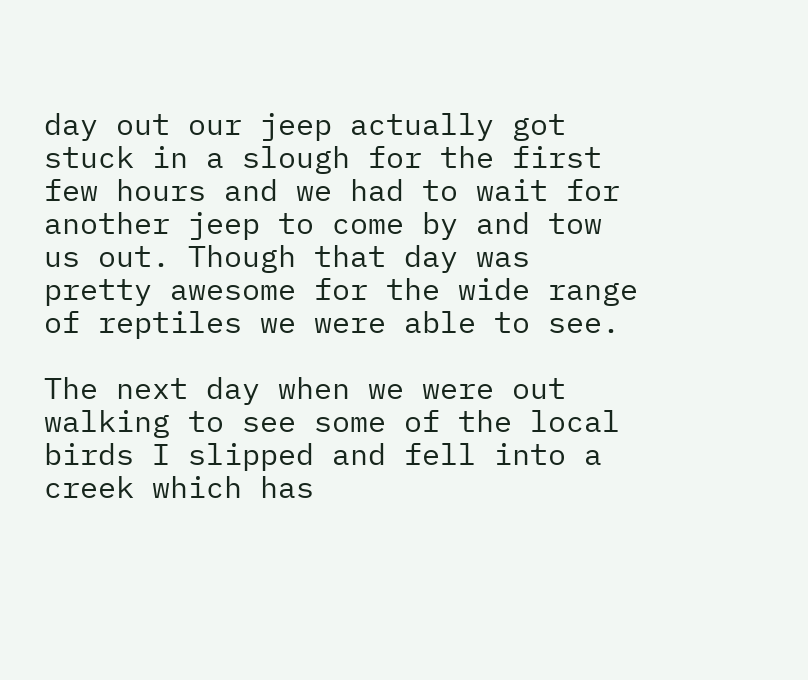day out our jeep actually got stuck in a slough for the first few hours and we had to wait for another jeep to come by and tow us out. Though that day was pretty awesome for the wide range of reptiles we were able to see.

The next day when we were out walking to see some of the local birds I slipped and fell into a creek which has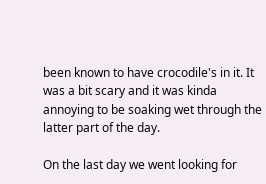been known to have crocodile's in it. It was a bit scary and it was kinda annoying to be soaking wet through the latter part of the day.

On the last day we went looking for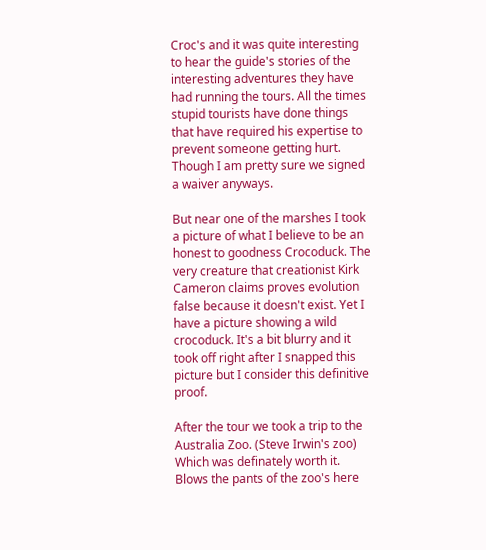Croc's and it was quite interesting to hear the guide's stories of the interesting adventures they have had running the tours. All the times stupid tourists have done things that have required his expertise to prevent someone getting hurt. Though I am pretty sure we signed a waiver anyways.

But near one of the marshes I took a picture of what I believe to be an honest to goodness Crocoduck. The very creature that creationist Kirk Cameron claims proves evolution false because it doesn't exist. Yet I have a picture showing a wild crocoduck. It's a bit blurry and it took off right after I snapped this picture but I consider this definitive proof.

After the tour we took a trip to the Australia Zoo. (Steve Irwin's zoo) Which was definately worth it. Blows the pants of the zoo's here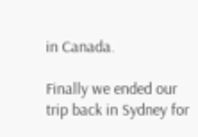in Canada.

Finally we ended our trip back in Sydney for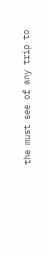the must see of any trip to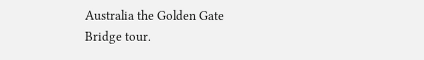Australia the Golden Gate Bridge tour.